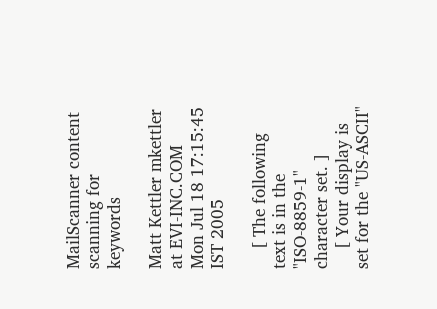MailScanner content scanning for keywords

Matt Kettler mkettler at EVI-INC.COM
Mon Jul 18 17:15:45 IST 2005

    [ The following text is in the "ISO-8859-1" character set. ]
    [ Your display is set for the "US-ASCII"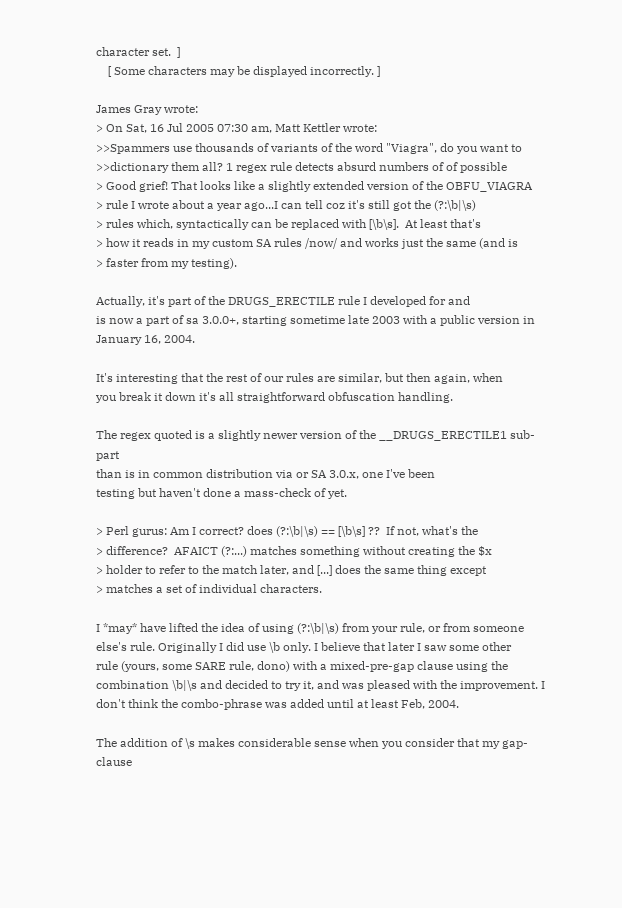character set.  ]
    [ Some characters may be displayed incorrectly. ]

James Gray wrote:
> On Sat, 16 Jul 2005 07:30 am, Matt Kettler wrote:
>>Spammers use thousands of variants of the word "Viagra", do you want to
>>dictionary them all? 1 regex rule detects absurd numbers of of possible
> Good grief! That looks like a slightly extended version of the OBFU_VIAGRA
> rule I wrote about a year ago...I can tell coz it's still got the (?:\b|\s)
> rules which, syntactically can be replaced with [\b\s].  At least that's
> how it reads in my custom SA rules /now/ and works just the same (and is
> faster from my testing).

Actually, it's part of the DRUGS_ERECTILE rule I developed for and
is now a part of sa 3.0.0+, starting sometime late 2003 with a public version in
January 16, 2004.

It's interesting that the rest of our rules are similar, but then again, when
you break it down it's all straightforward obfuscation handling.

The regex quoted is a slightly newer version of the __DRUGS_ERECTILE1 sub-part
than is in common distribution via or SA 3.0.x, one I've been
testing but haven't done a mass-check of yet.

> Perl gurus: Am I correct? does (?:\b|\s) == [\b\s] ??  If not, what's the
> difference?  AFAICT (?:...) matches something without creating the $x
> holder to refer to the match later, and [...] does the same thing except
> matches a set of individual characters.

I *may* have lifted the idea of using (?:\b|\s) from your rule, or from someone
else's rule. Originally I did use \b only. I believe that later I saw some other
rule (yours, some SARE rule, dono) with a mixed-pre-gap clause using the
combination \b|\s and decided to try it, and was pleased with the improvement. I
don't think the combo-phrase was added until at least Feb, 2004.

The addition of \s makes considerable sense when you consider that my gap-clause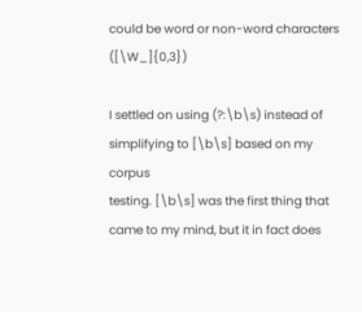could be word or non-word characters ([\W_]{0,3})

I settled on using (?:\b\s) instead of simplifying to [\b\s] based on my corpus
testing. [\b\s] was the first thing that came to my mind, but it in fact does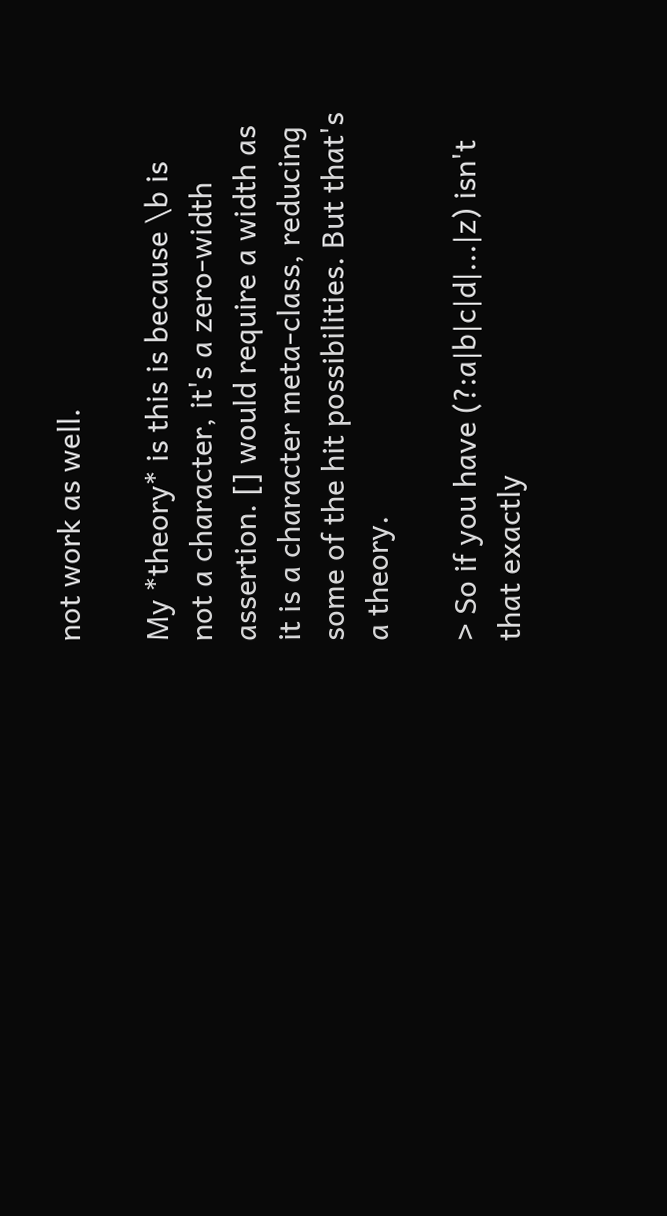not work as well.

My *theory* is this is because \b is not a character, it's a zero-width
assertion. [] would require a width as it is a character meta-class, reducing
some of the hit possibilities. But that's a theory.

> So if you have (?:a|b|c|d|...|z) isn't that exactly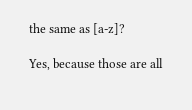the same as [a-z]?

Yes, because those are all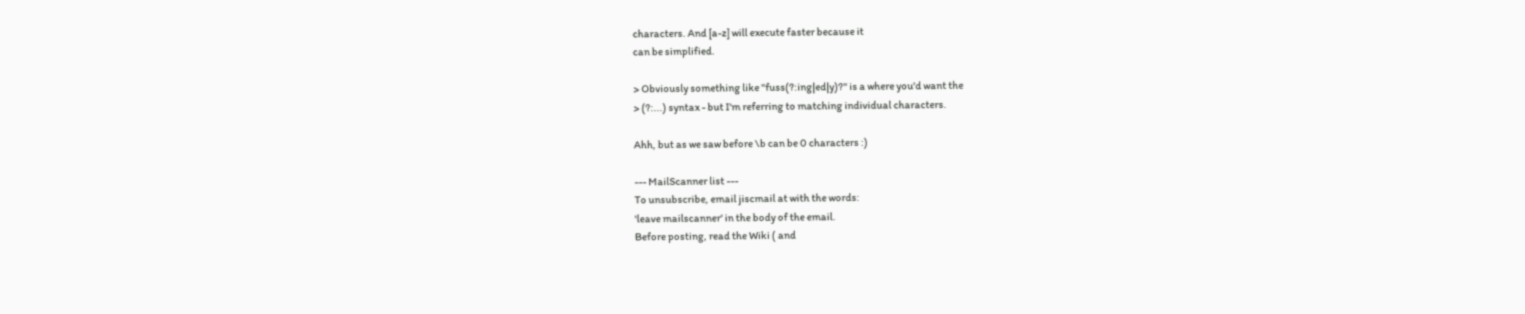characters. And [a-z] will execute faster because it
can be simplified.

> Obviously something like "fuss(?:ing|ed|y)?" is a where you'd want the
> (?:...) syntax - but I'm referring to matching individual characters.

Ahh, but as we saw before \b can be 0 characters :)

--- MailScanner list ---
To unsubscribe, email jiscmail at with the words:
'leave mailscanner' in the body of the email.
Before posting, read the Wiki ( and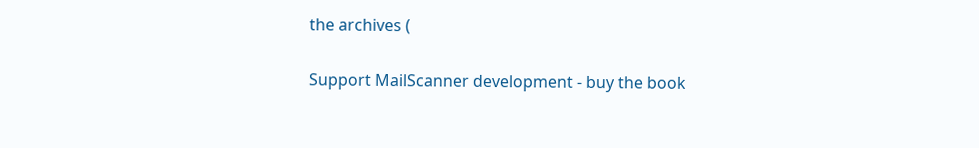the archives (

Support MailScanner development - buy the book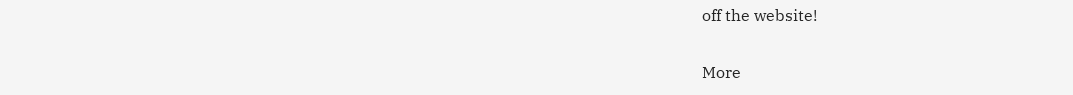off the website!

More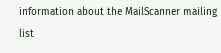information about the MailScanner mailing list